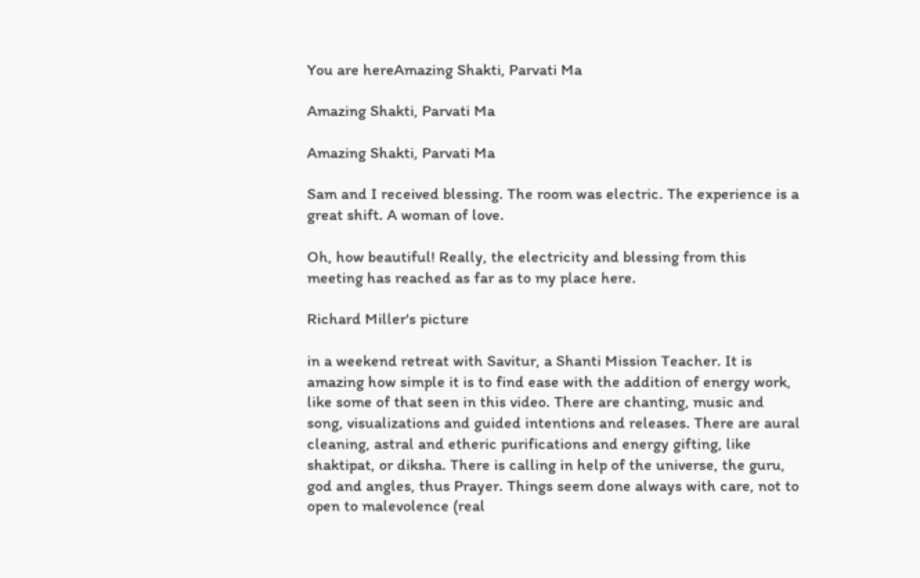You are hereAmazing Shakti, Parvati Ma

Amazing Shakti, Parvati Ma

Amazing Shakti, Parvati Ma

Sam and I received blessing. The room was electric. The experience is a great shift. A woman of love.

Oh, how beautiful! Really, the electricity and blessing from this meeting has reached as far as to my place here.

Richard Miller's picture

in a weekend retreat with Savitur, a Shanti Mission Teacher. It is amazing how simple it is to find ease with the addition of energy work, like some of that seen in this video. There are chanting, music and song, visualizations and guided intentions and releases. There are aural cleaning, astral and etheric purifications and energy gifting, like shaktipat, or diksha. There is calling in help of the universe, the guru, god and angles, thus Prayer. Things seem done always with care, not to open to malevolence (real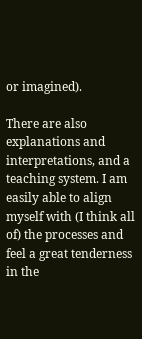or imagined).

There are also explanations and interpretations, and a teaching system. I am easily able to align myself with (I think all of) the processes and feel a great tenderness in the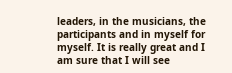leaders, in the musicians, the participants and in myself for myself. It is really great and I am sure that I will see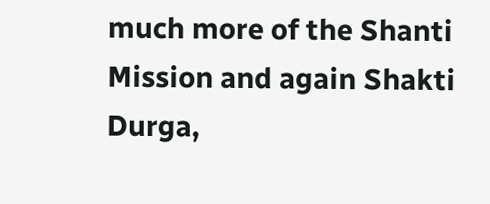much more of the Shanti Mission and again Shakti Durga,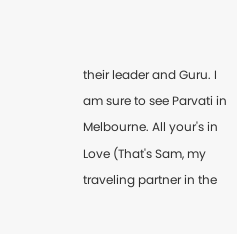their leader and Guru. I am sure to see Parvati in Melbourne. All your's in Love (That's Sam, my traveling partner in the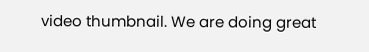video thumbnail. We are doing great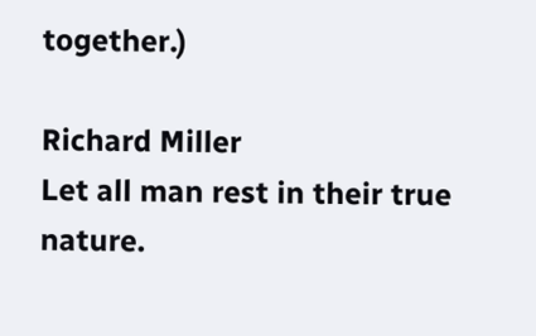together.)

Richard Miller
Let all man rest in their true nature.